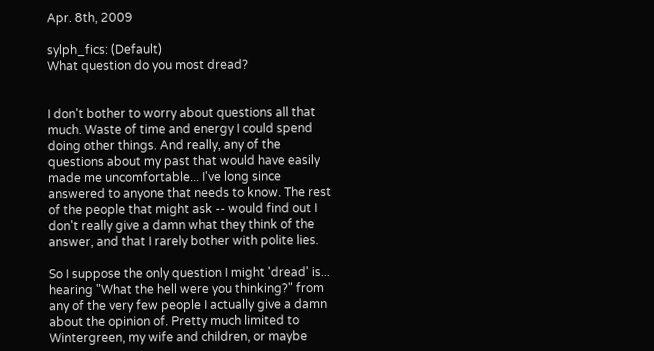Apr. 8th, 2009

sylph_fics: (Default)
What question do you most dread?


I don't bother to worry about questions all that much. Waste of time and energy I could spend doing other things. And really, any of the questions about my past that would have easily made me uncomfortable... I've long since answered to anyone that needs to know. The rest of the people that might ask -- would find out I don't really give a damn what they think of the answer, and that I rarely bother with polite lies.

So I suppose the only question I might 'dread' is... hearing "What the hell were you thinking?" from any of the very few people I actually give a damn about the opinion of. Pretty much limited to Wintergreen, my wife and children, or maybe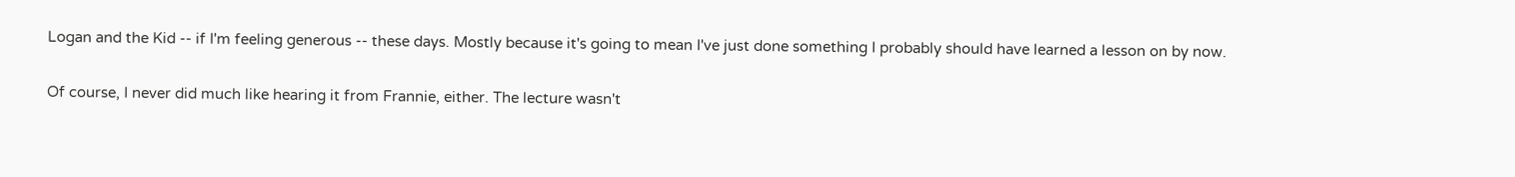Logan and the Kid -- if I'm feeling generous -- these days. Mostly because it's going to mean I've just done something I probably should have learned a lesson on by now.

Of course, I never did much like hearing it from Frannie, either. The lecture wasn't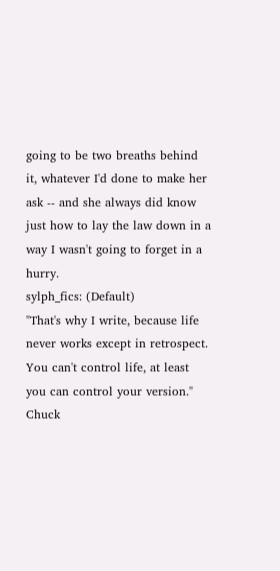going to be two breaths behind it, whatever I'd done to make her ask -- and she always did know just how to lay the law down in a way I wasn't going to forget in a hurry.
sylph_fics: (Default)
"That's why I write, because life never works except in retrospect. You can't control life, at least you can control your version." Chuck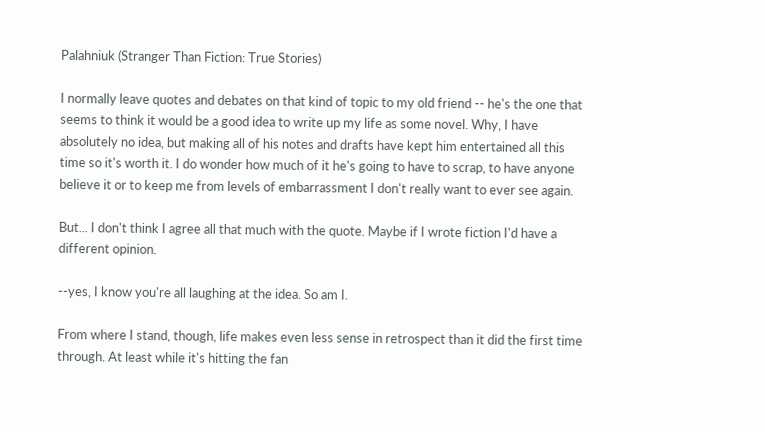Palahniuk (Stranger Than Fiction: True Stories)

I normally leave quotes and debates on that kind of topic to my old friend -- he's the one that seems to think it would be a good idea to write up my life as some novel. Why, I have absolutely no idea, but making all of his notes and drafts have kept him entertained all this time so it's worth it. I do wonder how much of it he's going to have to scrap, to have anyone believe it or to keep me from levels of embarrassment I don't really want to ever see again.

But... I don't think I agree all that much with the quote. Maybe if I wrote fiction I'd have a different opinion.

--yes, I know you're all laughing at the idea. So am I.

From where I stand, though, life makes even less sense in retrospect than it did the first time through. At least while it's hitting the fan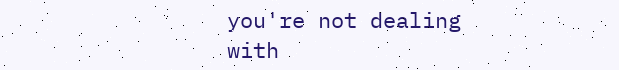you're not dealing with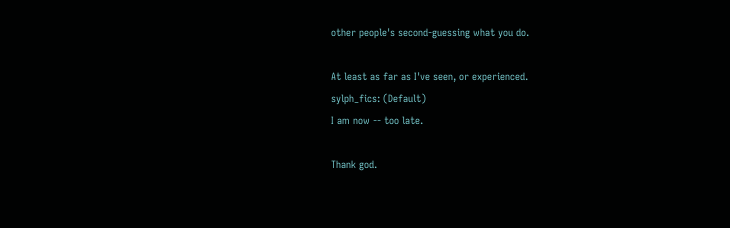other people's second-guessing what you do.

At least as far as I've seen, or experienced.
sylph_fics: (Default)
I am now -- too late.

Thank god.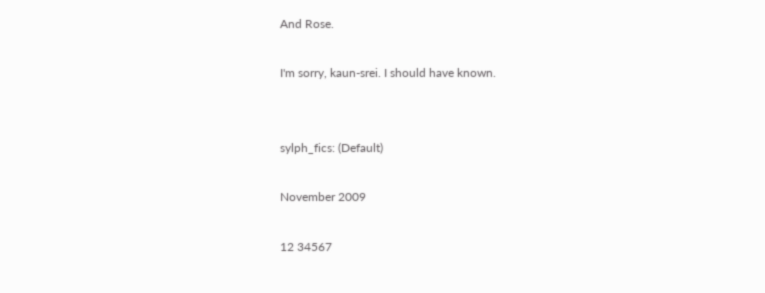And Rose.

I'm sorry, kaun-srei. I should have known.


sylph_fics: (Default)

November 2009

12 34567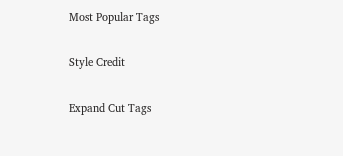Most Popular Tags

Style Credit

Expand Cut Tags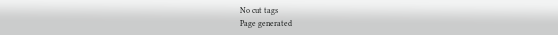No cut tags
Page generated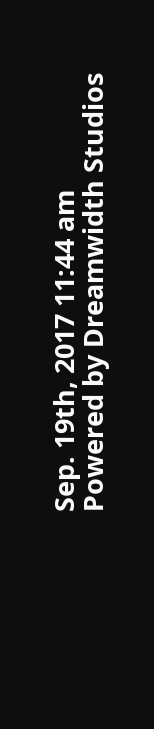Sep. 19th, 2017 11:44 am
Powered by Dreamwidth Studios